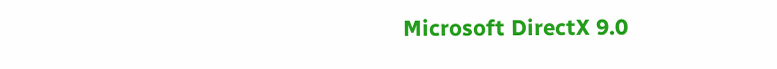Microsoft DirectX 9.0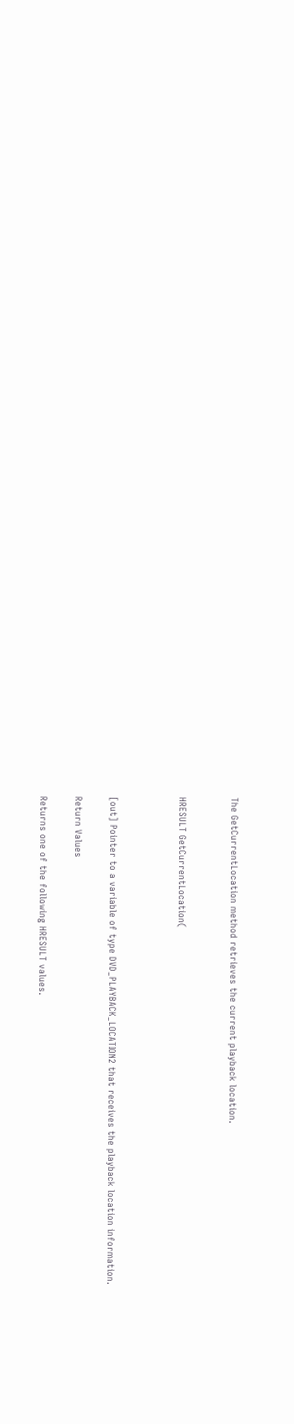The GetCurrentLocation method retrieves the current playback location.


HRESULT GetCurrentLocation(



[out] Pointer to a variable of type DVD_PLAYBACK_LOCATION2 that receives the playback location information.

Return Values

Returns one of the following HRESULT values.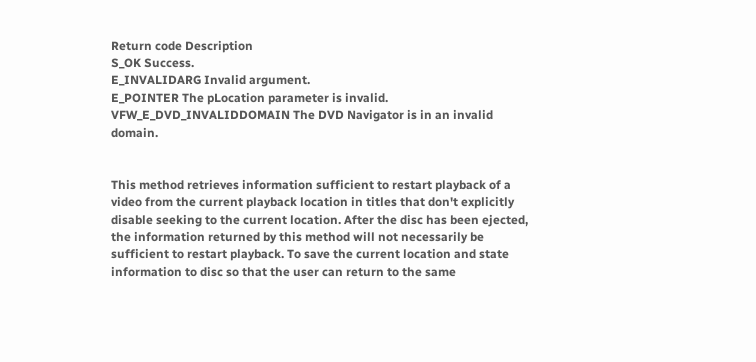Return code Description
S_OK Success.
E_INVALIDARG Invalid argument.
E_POINTER The pLocation parameter is invalid.
VFW_E_DVD_INVALIDDOMAIN The DVD Navigator is in an invalid domain.


This method retrieves information sufficient to restart playback of a video from the current playback location in titles that don't explicitly disable seeking to the current location. After the disc has been ejected, the information returned by this method will not necessarily be sufficient to restart playback. To save the current location and state information to disc so that the user can return to the same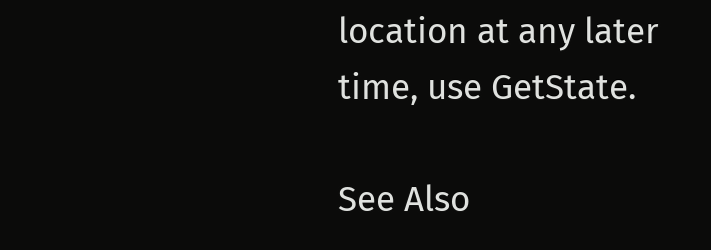location at any later time, use GetState.

See Also